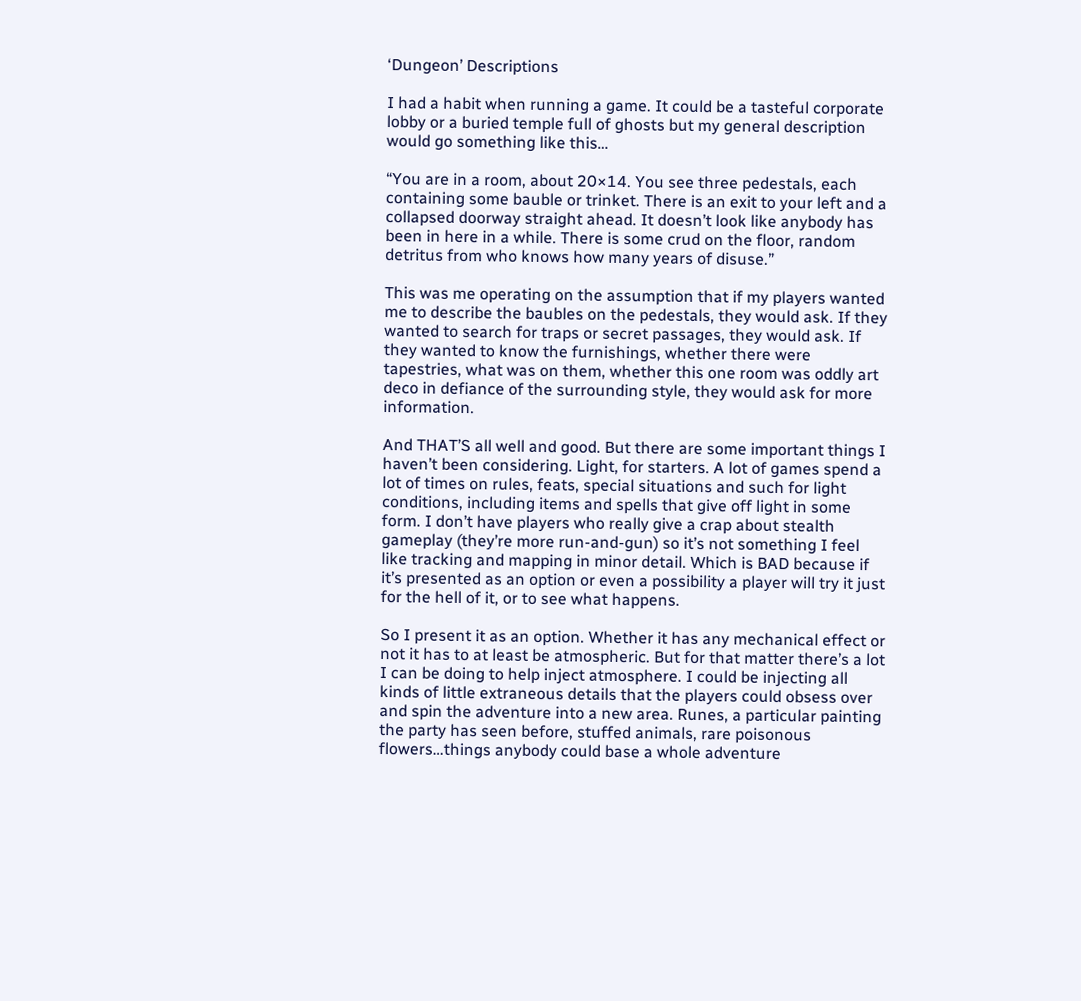‘Dungeon’ Descriptions

I had a habit when running a game. It could be a tasteful corporate lobby or a buried temple full of ghosts but my general description would go something like this…

“You are in a room, about 20×14. You see three pedestals, each containing some bauble or trinket. There is an exit to your left and a collapsed doorway straight ahead. It doesn’t look like anybody has been in here in a while. There is some crud on the floor, random detritus from who knows how many years of disuse.”

This was me operating on the assumption that if my players wanted me to describe the baubles on the pedestals, they would ask. If they wanted to search for traps or secret passages, they would ask. If they wanted to know the furnishings, whether there were tapestries, what was on them, whether this one room was oddly art deco in defiance of the surrounding style, they would ask for more information.

And THAT’S all well and good. But there are some important things I haven’t been considering. Light, for starters. A lot of games spend a lot of times on rules, feats, special situations and such for light conditions, including items and spells that give off light in some form. I don’t have players who really give a crap about stealth gameplay (they’re more run-and-gun) so it’s not something I feel like tracking and mapping in minor detail. Which is BAD because if it’s presented as an option or even a possibility a player will try it just for the hell of it, or to see what happens.

So I present it as an option. Whether it has any mechanical effect or not it has to at least be atmospheric. But for that matter there’s a lot I can be doing to help inject atmosphere. I could be injecting all kinds of little extraneous details that the players could obsess over and spin the adventure into a new area. Runes, a particular painting the party has seen before, stuffed animals, rare poisonous flowers…things anybody could base a whole adventure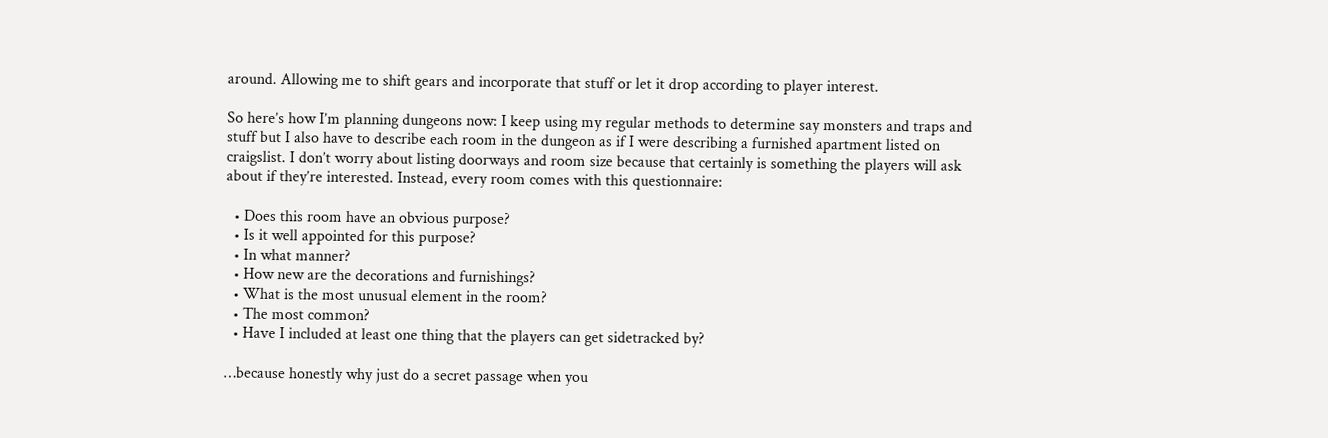around. Allowing me to shift gears and incorporate that stuff or let it drop according to player interest.

So here’s how I’m planning dungeons now: I keep using my regular methods to determine say monsters and traps and stuff but I also have to describe each room in the dungeon as if I were describing a furnished apartment listed on craigslist. I don’t worry about listing doorways and room size because that certainly is something the players will ask about if they’re interested. Instead, every room comes with this questionnaire:

  • Does this room have an obvious purpose?
  • Is it well appointed for this purpose?
  • In what manner?
  • How new are the decorations and furnishings?
  • What is the most unusual element in the room?
  • The most common?
  • Have I included at least one thing that the players can get sidetracked by?

…because honestly why just do a secret passage when you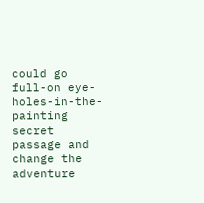could go full-on eye-holes-in-the-painting secret passage and change the adventure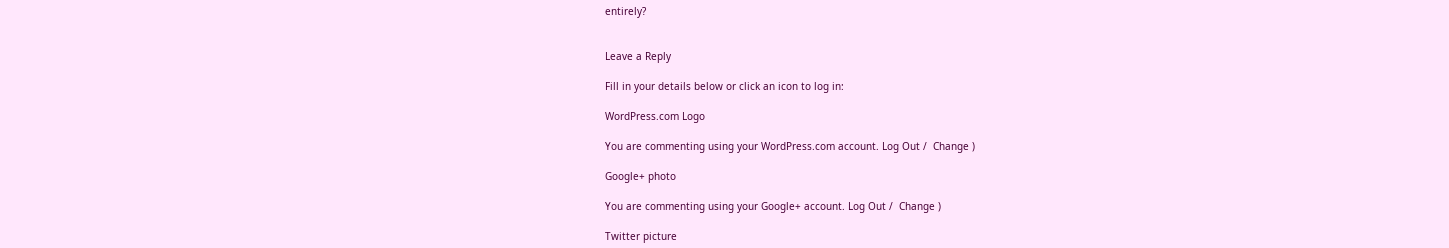entirely?


Leave a Reply

Fill in your details below or click an icon to log in:

WordPress.com Logo

You are commenting using your WordPress.com account. Log Out /  Change )

Google+ photo

You are commenting using your Google+ account. Log Out /  Change )

Twitter picture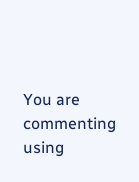You are commenting using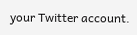your Twitter account.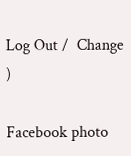Log Out /  Change )

Facebook photo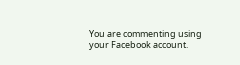You are commenting using your Facebook account.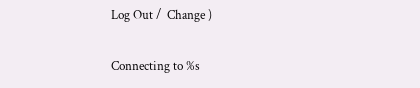Log Out /  Change )


Connecting to %s